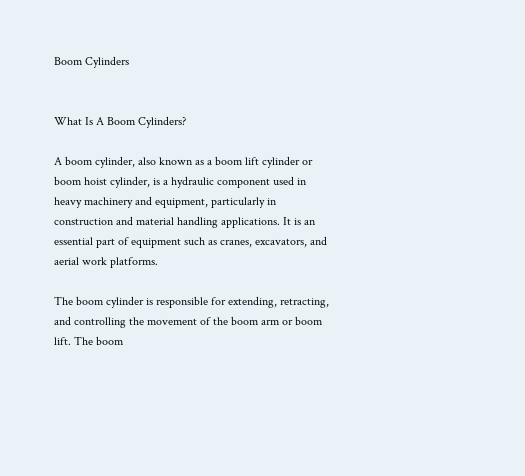Boom Cylinders


What Is A Boom Cylinders?

A boom cylinder, also known as a boom lift cylinder or boom hoist cylinder, is a hydraulic component used in heavy machinery and equipment, particularly in construction and material handling applications. It is an essential part of equipment such as cranes, excavators, and aerial work platforms.

The boom cylinder is responsible for extending, retracting, and controlling the movement of the boom arm or boom lift. The boom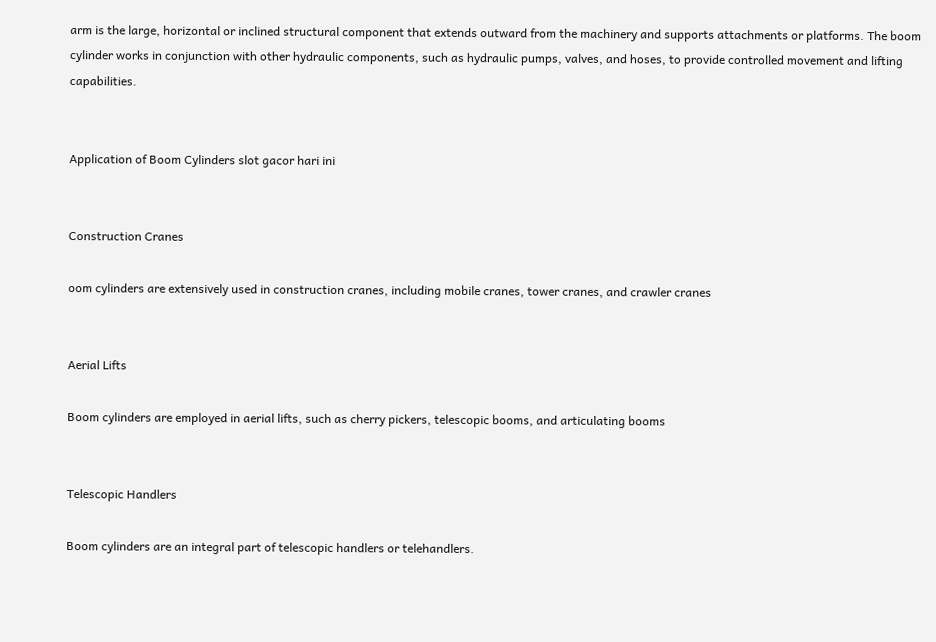arm is the large, horizontal or inclined structural component that extends outward from the machinery and supports attachments or platforms. The boom cylinder works in conjunction with other hydraulic components, such as hydraulic pumps, valves, and hoses, to provide controlled movement and lifting capabilities.


Application of Boom Cylinders slot gacor hari ini


Construction Cranes

oom cylinders are extensively used in construction cranes, including mobile cranes, tower cranes, and crawler cranes


Aerial Lifts

Boom cylinders are employed in aerial lifts, such as cherry pickers, telescopic booms, and articulating booms


Telescopic Handlers

Boom cylinders are an integral part of telescopic handlers or telehandlers.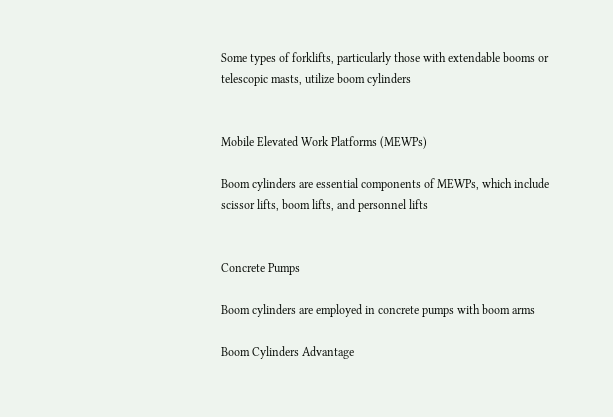Some types of forklifts, particularly those with extendable booms or telescopic masts, utilize boom cylinders


Mobile Elevated Work Platforms (MEWPs)

Boom cylinders are essential components of MEWPs, which include scissor lifts, boom lifts, and personnel lifts


Concrete Pumps

Boom cylinders are employed in concrete pumps with boom arms

Boom Cylinders Advantage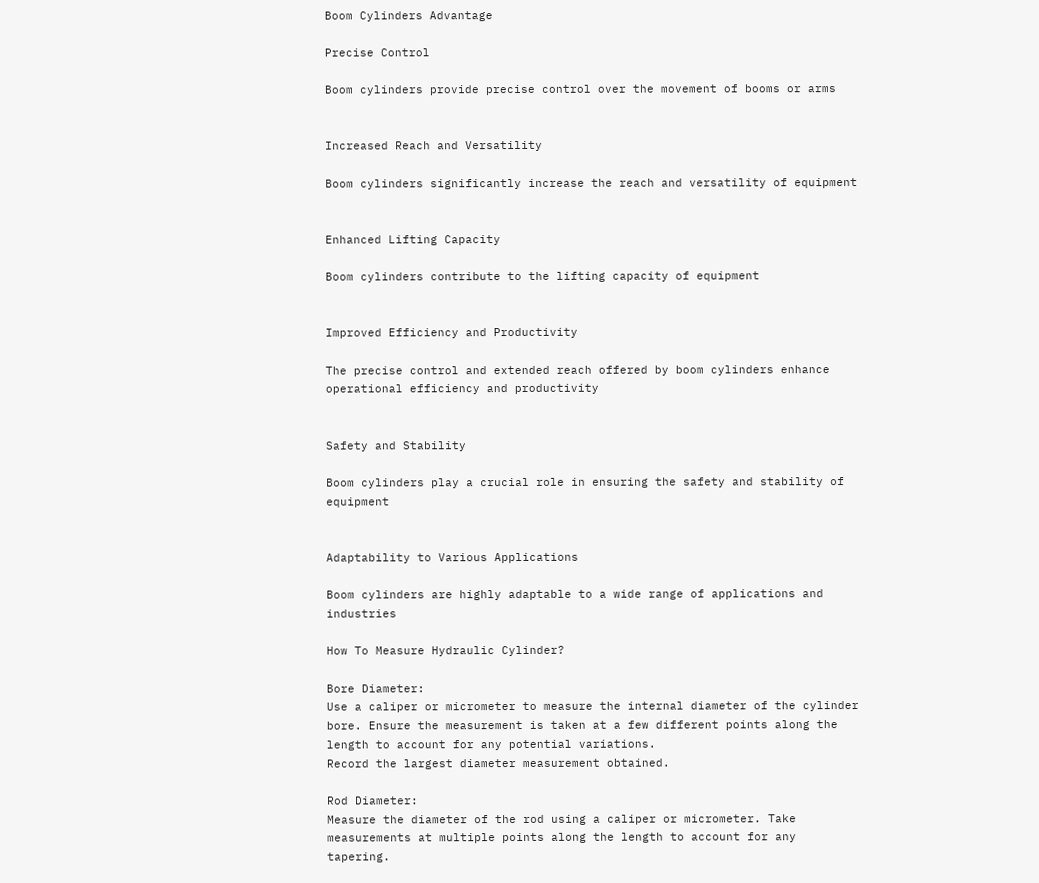Boom Cylinders Advantage

Precise Control

Boom cylinders provide precise control over the movement of booms or arms


Increased Reach and Versatility

Boom cylinders significantly increase the reach and versatility of equipment


Enhanced Lifting Capacity

Boom cylinders contribute to the lifting capacity of equipment


Improved Efficiency and Productivity

The precise control and extended reach offered by boom cylinders enhance operational efficiency and productivity


Safety and Stability

Boom cylinders play a crucial role in ensuring the safety and stability of equipment


Adaptability to Various Applications

Boom cylinders are highly adaptable to a wide range of applications and industries

How To Measure Hydraulic Cylinder?

Bore Diameter:
Use a caliper or micrometer to measure the internal diameter of the cylinder bore. Ensure the measurement is taken at a few different points along the length to account for any potential variations.
Record the largest diameter measurement obtained.

Rod Diameter:
Measure the diameter of the rod using a caliper or micrometer. Take measurements at multiple points along the length to account for any tapering.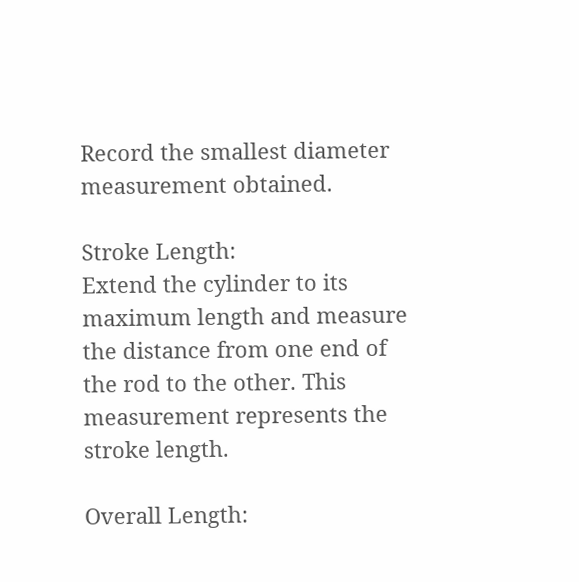Record the smallest diameter measurement obtained.

Stroke Length:
Extend the cylinder to its maximum length and measure the distance from one end of the rod to the other. This measurement represents the stroke length.

Overall Length: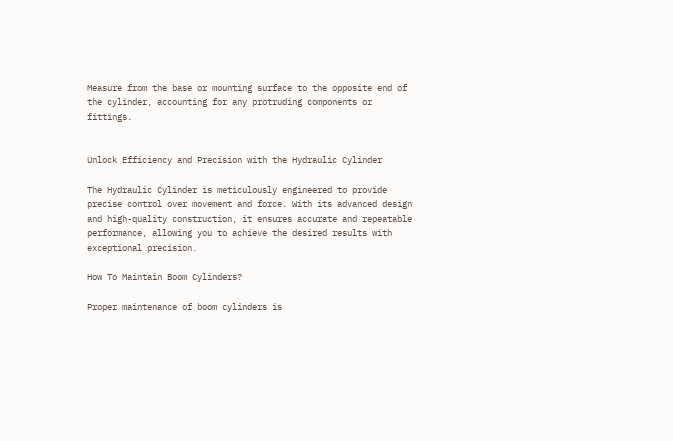Measure from the base or mounting surface to the opposite end of the cylinder, accounting for any protruding components or fittings.


Unlock Efficiency and Precision with the Hydraulic Cylinder

The Hydraulic Cylinder is meticulously engineered to provide precise control over movement and force. With its advanced design and high-quality construction, it ensures accurate and repeatable performance, allowing you to achieve the desired results with exceptional precision.

How To Maintain Boom Cylinders?

Proper maintenance of boom cylinders is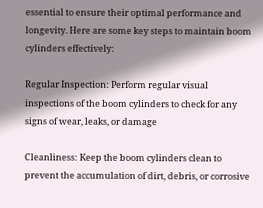essential to ensure their optimal performance and longevity. Here are some key steps to maintain boom cylinders effectively:

Regular Inspection: Perform regular visual inspections of the boom cylinders to check for any signs of wear, leaks, or damage

Cleanliness: Keep the boom cylinders clean to prevent the accumulation of dirt, debris, or corrosive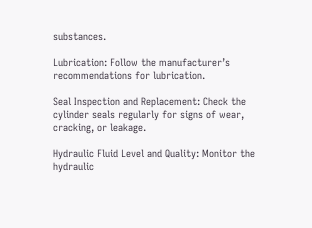substances.

Lubrication: Follow the manufacturer’s recommendations for lubrication.

Seal Inspection and Replacement: Check the cylinder seals regularly for signs of wear, cracking, or leakage.

Hydraulic Fluid Level and Quality: Monitor the hydraulic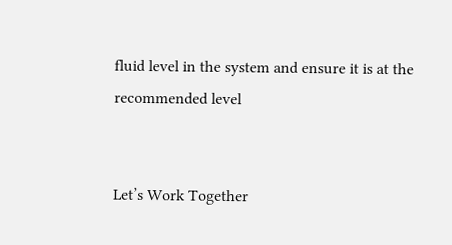fluid level in the system and ensure it is at the recommended level


Let’s Work Together